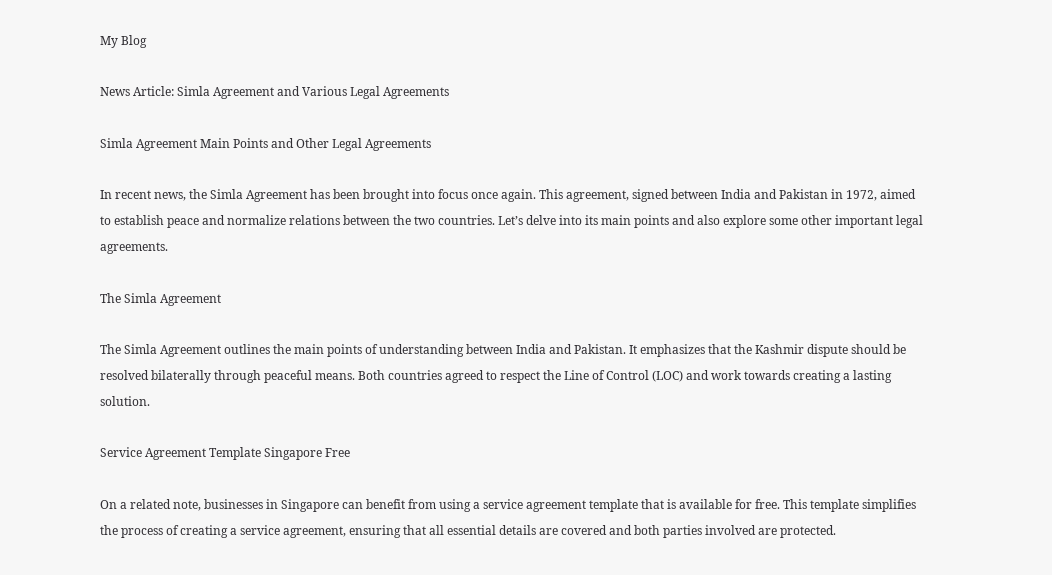My Blog

News Article: Simla Agreement and Various Legal Agreements

Simla Agreement Main Points and Other Legal Agreements

In recent news, the Simla Agreement has been brought into focus once again. This agreement, signed between India and Pakistan in 1972, aimed to establish peace and normalize relations between the two countries. Let’s delve into its main points and also explore some other important legal agreements.

The Simla Agreement

The Simla Agreement outlines the main points of understanding between India and Pakistan. It emphasizes that the Kashmir dispute should be resolved bilaterally through peaceful means. Both countries agreed to respect the Line of Control (LOC) and work towards creating a lasting solution.

Service Agreement Template Singapore Free

On a related note, businesses in Singapore can benefit from using a service agreement template that is available for free. This template simplifies the process of creating a service agreement, ensuring that all essential details are covered and both parties involved are protected.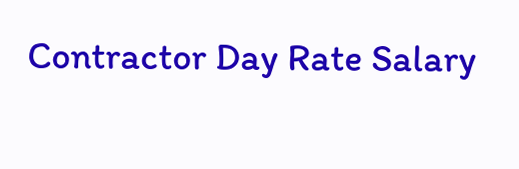Contractor Day Rate Salary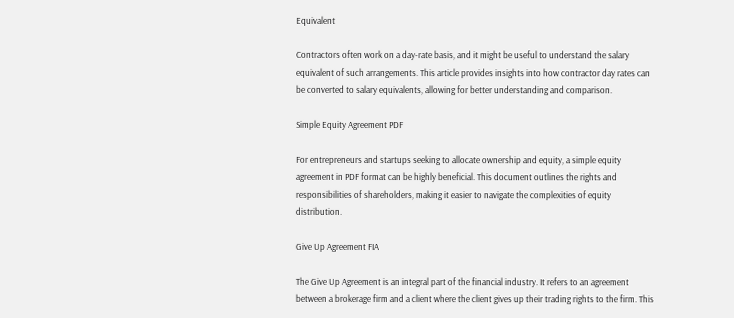Equivalent

Contractors often work on a day-rate basis, and it might be useful to understand the salary equivalent of such arrangements. This article provides insights into how contractor day rates can be converted to salary equivalents, allowing for better understanding and comparison.

Simple Equity Agreement PDF

For entrepreneurs and startups seeking to allocate ownership and equity, a simple equity agreement in PDF format can be highly beneficial. This document outlines the rights and responsibilities of shareholders, making it easier to navigate the complexities of equity distribution.

Give Up Agreement FIA

The Give Up Agreement is an integral part of the financial industry. It refers to an agreement between a brokerage firm and a client where the client gives up their trading rights to the firm. This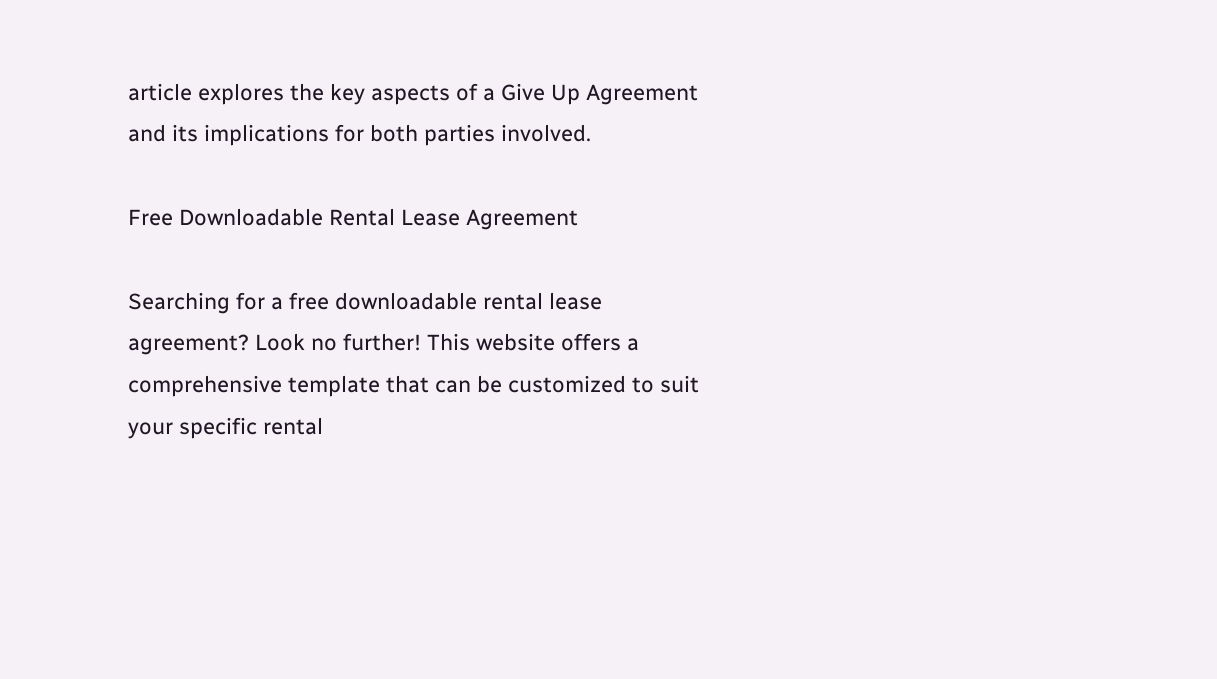article explores the key aspects of a Give Up Agreement and its implications for both parties involved.

Free Downloadable Rental Lease Agreement

Searching for a free downloadable rental lease agreement? Look no further! This website offers a comprehensive template that can be customized to suit your specific rental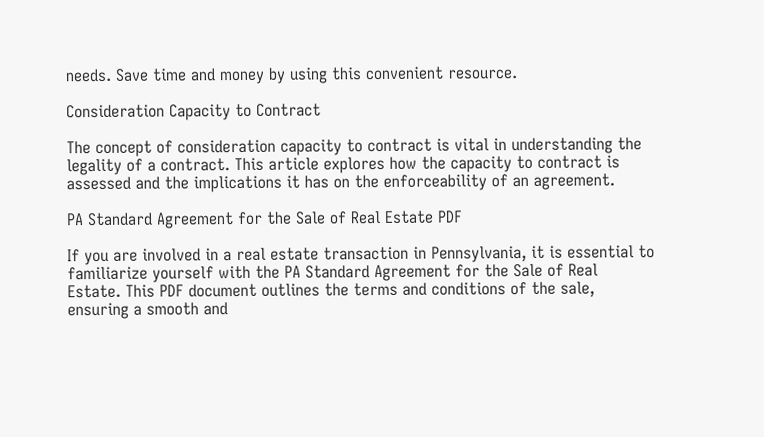needs. Save time and money by using this convenient resource.

Consideration Capacity to Contract

The concept of consideration capacity to contract is vital in understanding the legality of a contract. This article explores how the capacity to contract is assessed and the implications it has on the enforceability of an agreement.

PA Standard Agreement for the Sale of Real Estate PDF

If you are involved in a real estate transaction in Pennsylvania, it is essential to familiarize yourself with the PA Standard Agreement for the Sale of Real Estate. This PDF document outlines the terms and conditions of the sale, ensuring a smooth and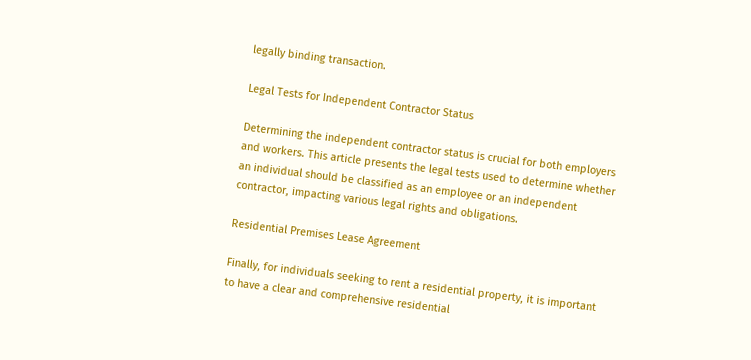legally binding transaction.

Legal Tests for Independent Contractor Status

Determining the independent contractor status is crucial for both employers and workers. This article presents the legal tests used to determine whether an individual should be classified as an employee or an independent contractor, impacting various legal rights and obligations.

Residential Premises Lease Agreement

Finally, for individuals seeking to rent a residential property, it is important to have a clear and comprehensive residential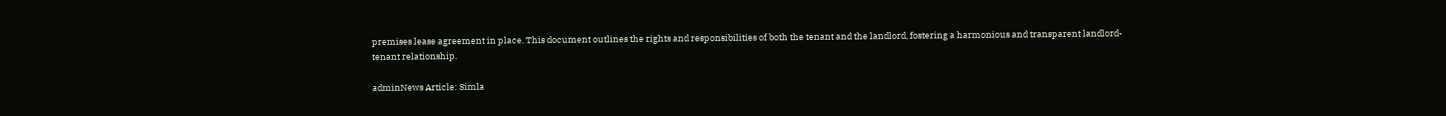premises lease agreement in place. This document outlines the rights and responsibilities of both the tenant and the landlord, fostering a harmonious and transparent landlord-tenant relationship.

adminNews Article: Simla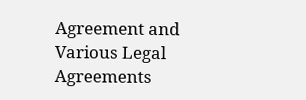Agreement and Various Legal Agreements